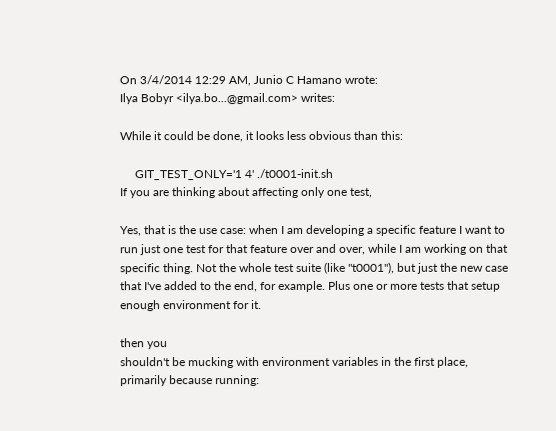On 3/4/2014 12:29 AM, Junio C Hamano wrote:
Ilya Bobyr <ilya.bo...@gmail.com> writes:

While it could be done, it looks less obvious than this:

     GIT_TEST_ONLY='1 4' ./t0001-init.sh
If you are thinking about affecting only one test,

Yes, that is the use case: when I am developing a specific feature I want to run just one test for that feature over and over, while I am working on that specific thing. Not the whole test suite (like "t0001"), but just the new case that I've added to the end, for example. Plus one or more tests that setup enough environment for it.

then you
shouldn't be mucking with environment variables in the first place,
primarily because running: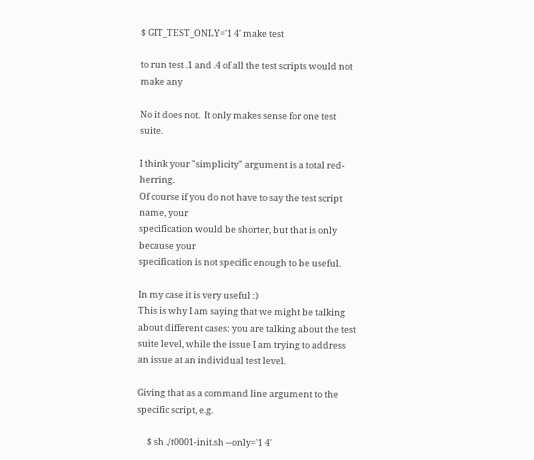$ GIT_TEST_ONLY='1 4' make test

to run test .1 and .4 of all the test scripts would not make any

No it does not.  It only makes sense for one test suite.

I think your "simplicity" argument is a total red-herring.
Of course if you do not have to say the test script name, your
specification would be shorter, but that is only because your
specification is not specific enough to be useful.

In my case it is very useful :)
This is why I am saying that we might be talking about different cases: you are talking about the test suite level, while the issue I am trying to address an issue at an individual test level.

Giving that as a command line argument to the specific script, e.g.

     $ sh ./t0001-init.sh --only='1 4'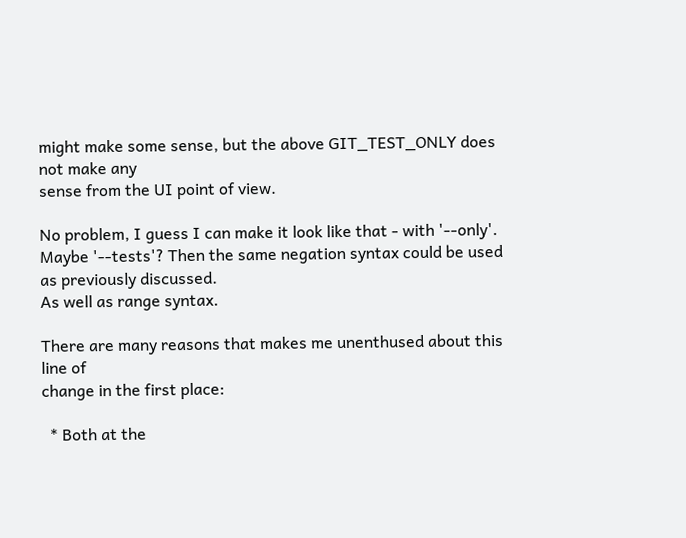might make some sense, but the above GIT_TEST_ONLY does not make any
sense from the UI point of view.

No problem, I guess I can make it look like that - with '--only'.
Maybe '--tests'? Then the same negation syntax could be used as previously discussed.
As well as range syntax.

There are many reasons that makes me unenthused about this line of
change in the first place:

  * Both at the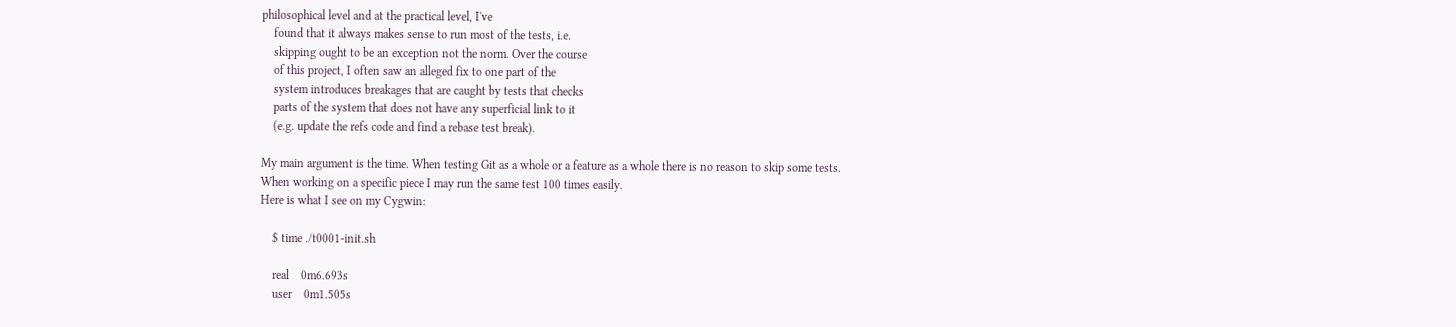philosophical level and at the practical level, I've
    found that it always makes sense to run most of the tests, i.e.
    skipping ought to be an exception not the norm. Over the course
    of this project, I often saw an alleged fix to one part of the
    system introduces breakages that are caught by tests that checks
    parts of the system that does not have any superficial link to it
    (e.g. update the refs code and find a rebase test break).

My main argument is the time. When testing Git as a whole or a feature as a whole there is no reason to skip some tests.
When working on a specific piece I may run the same test 100 times easily.
Here is what I see on my Cygwin:

    $ time ./t0001-init.sh

    real    0m6.693s
    user    0m1.505s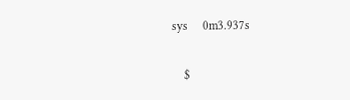sys     0m3.937s

    $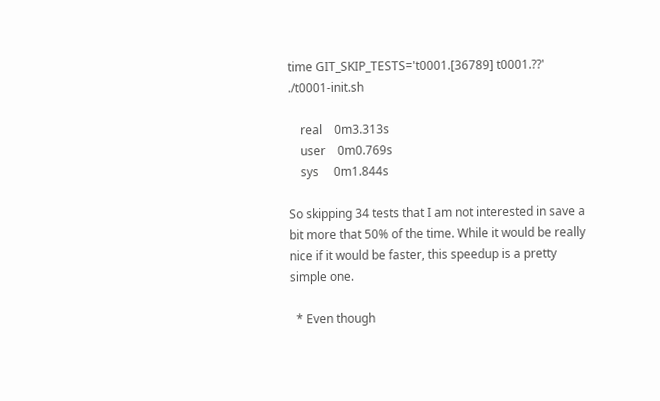time GIT_SKIP_TESTS='t0001.[36789] t0001.??' ./t0001-init.sh

    real    0m3.313s
    user    0m0.769s
    sys     0m1.844s

So skipping 34 tests that I am not interested in save a bit more that 50% of the time. While it would be really nice if it would be faster, this speedup is a pretty simple one.

  * Even though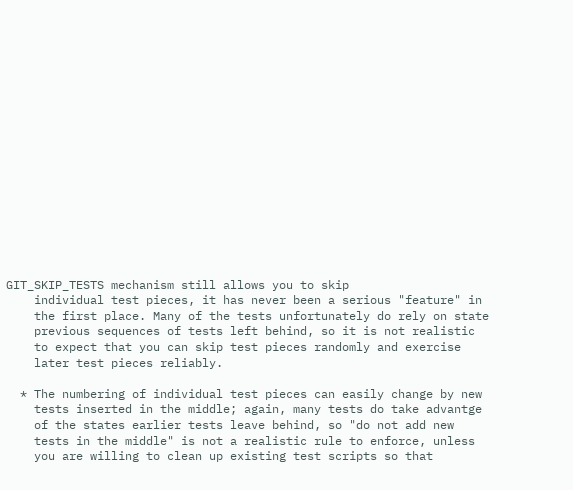GIT_SKIP_TESTS mechanism still allows you to skip
    individual test pieces, it has never been a serious "feature" in
    the first place. Many of the tests unfortunately do rely on state
    previous sequences of tests left behind, so it is not realistic
    to expect that you can skip test pieces randomly and exercise
    later test pieces reliably.

  * The numbering of individual test pieces can easily change by new
    tests inserted in the middle; again, many tests do take advantge
    of the states earlier tests leave behind, so "do not add new
    tests in the middle" is not a realistic rule to enforce, unless
    you are willing to clean up existing test scripts so that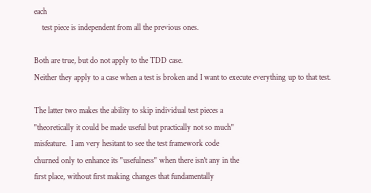each
    test piece is independent from all the previous ones.

Both are true, but do not apply to the TDD case.
Neither they apply to a case when a test is broken and I want to execute everything up to that test.

The latter two makes the ability to skip individual test pieces a
"theoretically it could be made useful but practically not so much"
misfeature.  I am very hesitant to see the test framework code
churned only to enhance its "usefulness" when there isn't any in the
first place, without first making changes that fundamentally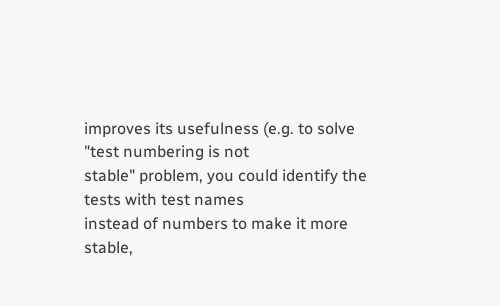improves its usefulness (e.g. to solve "test numbering is not
stable" problem, you could identify the tests with test names
instead of numbers to make it more stable,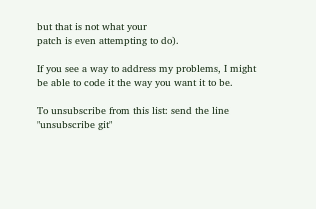but that is not what your
patch is even attempting to do).

If you see a way to address my problems, I might be able to code it the way you want it to be.

To unsubscribe from this list: send the line "unsubscribe git"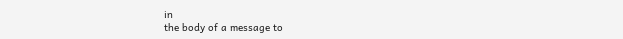in
the body of a message to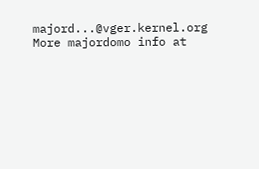majord...@vger.kernel.org
More majordomo info at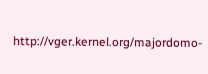http://vger.kernel.org/majordomo-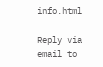info.html

Reply via email to